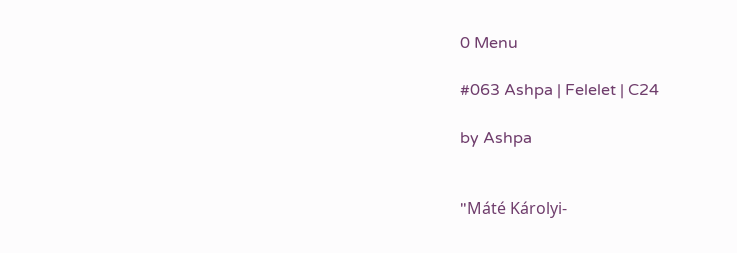0 Menu

#063 Ashpa | Felelet | C24

by Ashpa


"Máté Károlyi-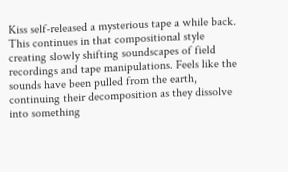Kiss self-released a mysterious tape a while back. This continues in that compositional style creating slowly shifting soundscapes of field recordings and tape manipulations. Feels like the sounds have been pulled from the earth, continuing their decomposition as they dissolve into something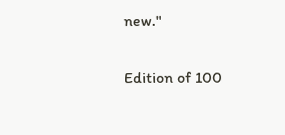new."

Edition of 100